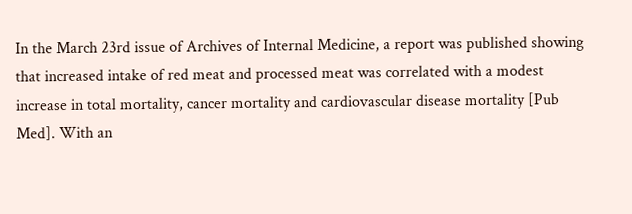In the March 23rd issue of Archives of Internal Medicine, a report was published showing that increased intake of red meat and processed meat was correlated with a modest increase in total mortality, cancer mortality and cardiovascular disease mortality [Pub Med]. With an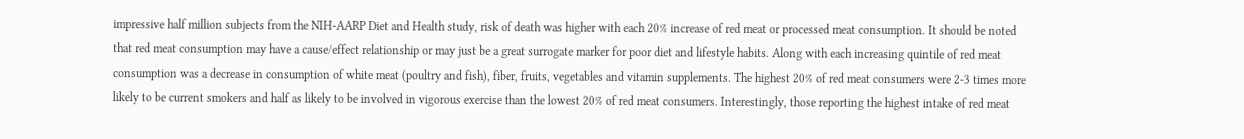impressive half million subjects from the NIH-AARP Diet and Health study, risk of death was higher with each 20% increase of red meat or processed meat consumption. It should be noted that red meat consumption may have a cause/effect relationship or may just be a great surrogate marker for poor diet and lifestyle habits. Along with each increasing quintile of red meat consumption was a decrease in consumption of white meat (poultry and fish), fiber, fruits, vegetables and vitamin supplements. The highest 20% of red meat consumers were 2-3 times more likely to be current smokers and half as likely to be involved in vigorous exercise than the lowest 20% of red meat consumers. Interestingly, those reporting the highest intake of red meat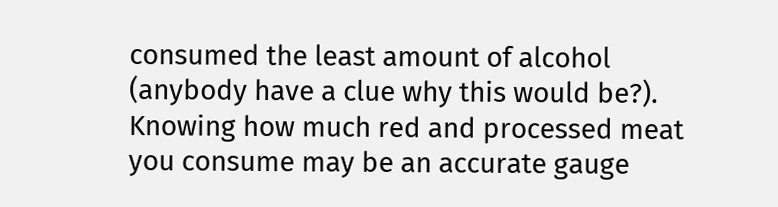consumed the least amount of alcohol (anybody have a clue why this would be?). Knowing how much red and processed meat you consume may be an accurate gauge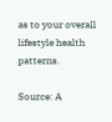as to your overall lifestyle health patterns.

Source: A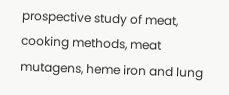prospective study of meat, cooking methods, meat mutagens, heme iron and lung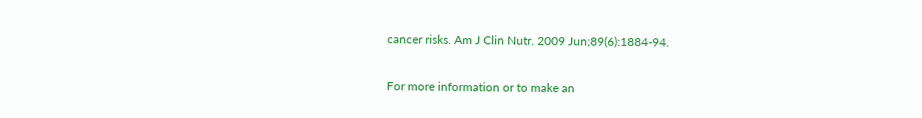cancer risks. Am J Clin Nutr. 2009 Jun;89(6):1884-94.

For more information or to make an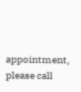appointment, please call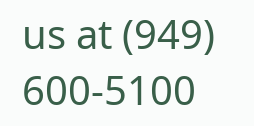us at (949) 600-5100